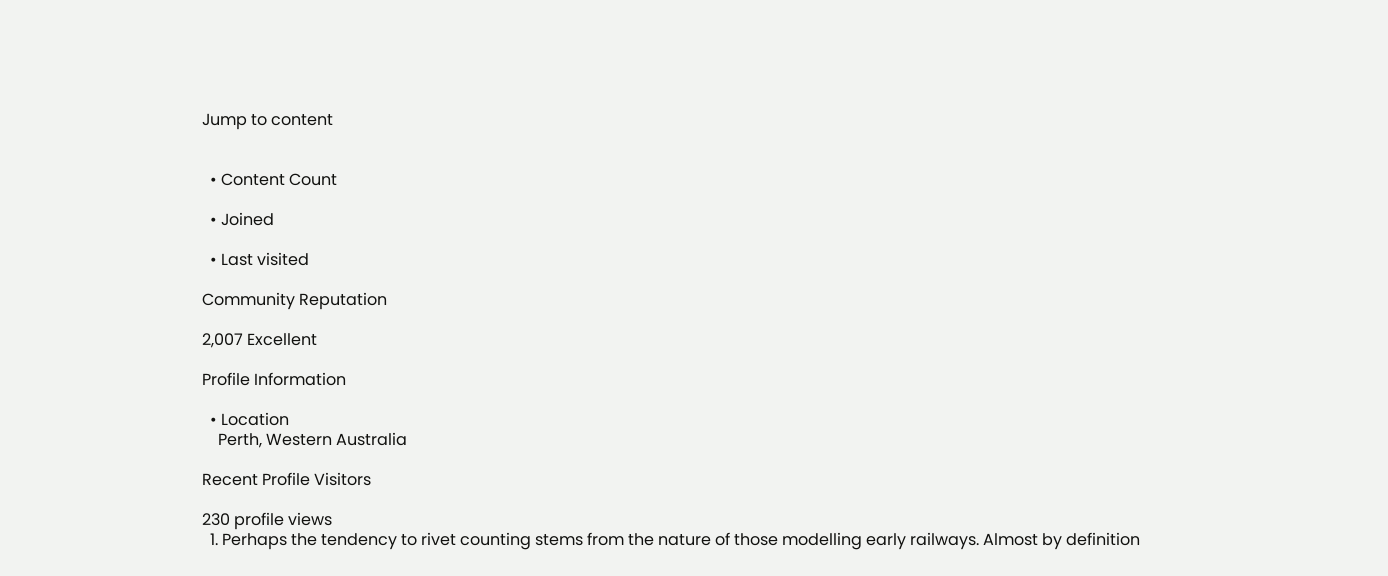Jump to content


  • Content Count

  • Joined

  • Last visited

Community Reputation

2,007 Excellent

Profile Information

  • Location
    Perth, Western Australia

Recent Profile Visitors

230 profile views
  1. Perhaps the tendency to rivet counting stems from the nature of those modelling early railways. Almost by definition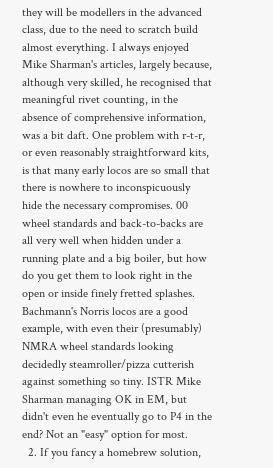they will be modellers in the advanced class, due to the need to scratch build almost everything. I always enjoyed Mike Sharman's articles, largely because, although very skilled, he recognised that meaningful rivet counting, in the absence of comprehensive information, was a bit daft. One problem with r-t-r, or even reasonably straightforward kits, is that many early locos are so small that there is nowhere to inconspicuously hide the necessary compromises. 00 wheel standards and back-to-backs are all very well when hidden under a running plate and a big boiler, but how do you get them to look right in the open or inside finely fretted splashes. Bachmann's Norris locos are a good example, with even their (presumably) NMRA wheel standards looking decidedly steamroller/pizza cutterish against something so tiny. ISTR Mike Sharman managing OK in EM, but didn't even he eventually go to P4 in the end? Not an "easy" option for most.
  2. If you fancy a homebrew solution,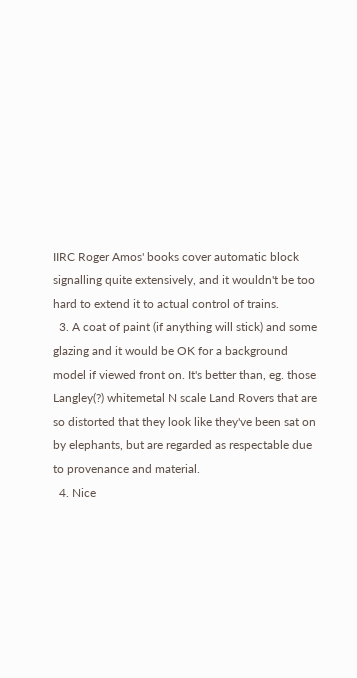IIRC Roger Amos' books cover automatic block signalling quite extensively, and it wouldn't be too hard to extend it to actual control of trains.
  3. A coat of paint (if anything will stick) and some glazing and it would be OK for a background model if viewed front on. It's better than, eg. those Langley(?) whitemetal N scale Land Rovers that are so distorted that they look like they've been sat on by elephants, but are regarded as respectable due to provenance and material.
  4. Nice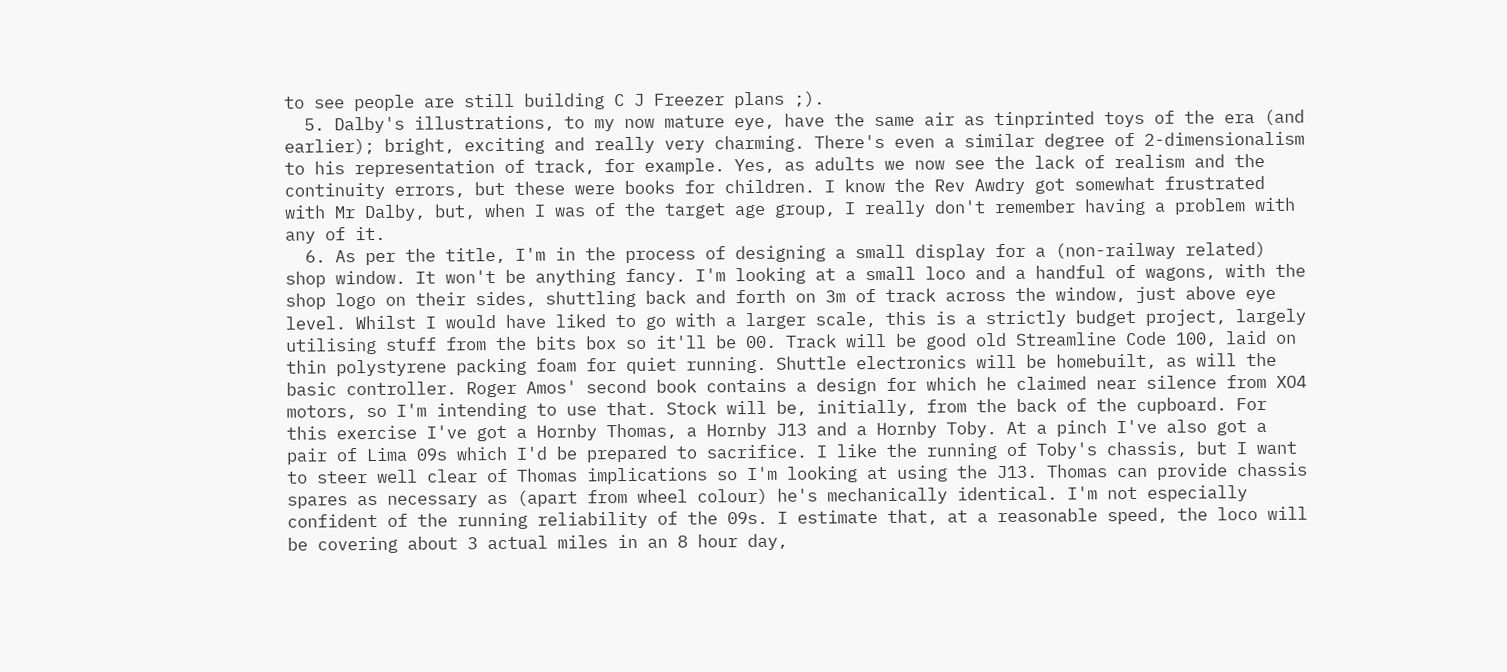to see people are still building C J Freezer plans ;).
  5. Dalby's illustrations, to my now mature eye, have the same air as tinprinted toys of the era (and earlier); bright, exciting and really very charming. There's even a similar degree of 2-dimensionalism to his representation of track, for example. Yes, as adults we now see the lack of realism and the continuity errors, but these were books for children. I know the Rev Awdry got somewhat frustrated with Mr Dalby, but, when I was of the target age group, I really don't remember having a problem with any of it.
  6. As per the title, I'm in the process of designing a small display for a (non-railway related) shop window. It won't be anything fancy. I'm looking at a small loco and a handful of wagons, with the shop logo on their sides, shuttling back and forth on 3m of track across the window, just above eye level. Whilst I would have liked to go with a larger scale, this is a strictly budget project, largely utilising stuff from the bits box so it'll be 00. Track will be good old Streamline Code 100, laid on thin polystyrene packing foam for quiet running. Shuttle electronics will be homebuilt, as will the basic controller. Roger Amos' second book contains a design for which he claimed near silence from XO4 motors, so I'm intending to use that. Stock will be, initially, from the back of the cupboard. For this exercise I've got a Hornby Thomas, a Hornby J13 and a Hornby Toby. At a pinch I've also got a pair of Lima 09s which I'd be prepared to sacrifice. I like the running of Toby's chassis, but I want to steer well clear of Thomas implications so I'm looking at using the J13. Thomas can provide chassis spares as necessary as (apart from wheel colour) he's mechanically identical. I'm not especially confident of the running reliability of the 09s. I estimate that, at a reasonable speed, the loco will be covering about 3 actual miles in an 8 hour day,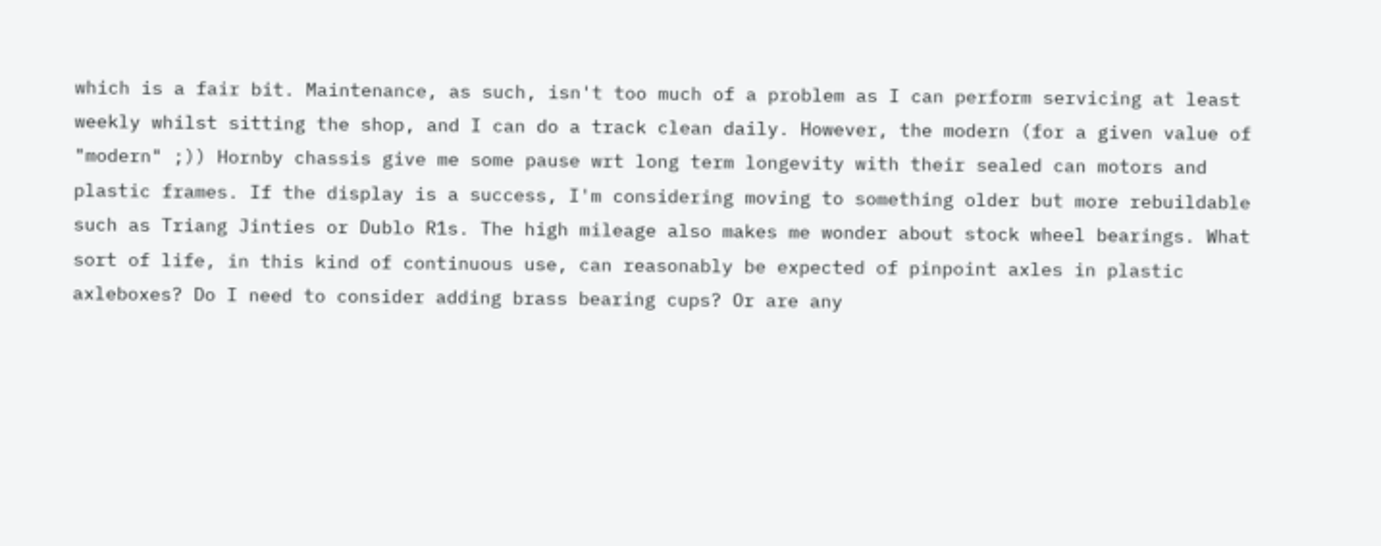which is a fair bit. Maintenance, as such, isn't too much of a problem as I can perform servicing at least weekly whilst sitting the shop, and I can do a track clean daily. However, the modern (for a given value of "modern" ;)) Hornby chassis give me some pause wrt long term longevity with their sealed can motors and plastic frames. If the display is a success, I'm considering moving to something older but more rebuildable such as Triang Jinties or Dublo R1s. The high mileage also makes me wonder about stock wheel bearings. What sort of life, in this kind of continuous use, can reasonably be expected of pinpoint axles in plastic axleboxes? Do I need to consider adding brass bearing cups? Or are any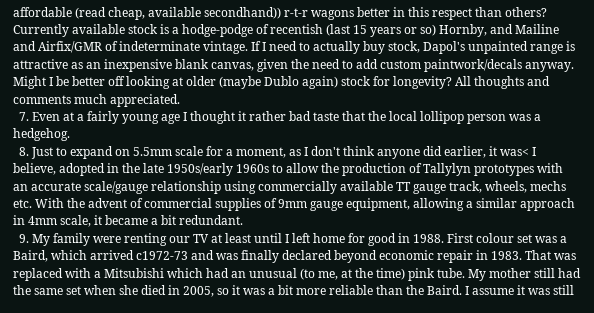affordable (read cheap, available secondhand)) r-t-r wagons better in this respect than others? Currently available stock is a hodge-podge of recentish (last 15 years or so) Hornby, and Mailine and Airfix/GMR of indeterminate vintage. If I need to actually buy stock, Dapol's unpainted range is attractive as an inexpensive blank canvas, given the need to add custom paintwork/decals anyway. Might I be better off looking at older (maybe Dublo again) stock for longevity? All thoughts and comments much appreciated.
  7. Even at a fairly young age I thought it rather bad taste that the local lollipop person was a hedgehog.
  8. Just to expand on 5.5mm scale for a moment, as I don't think anyone did earlier, it was< I believe, adopted in the late 1950s/early 1960s to allow the production of Tallylyn prototypes with an accurate scale/gauge relationship using commercially available TT gauge track, wheels, mechs etc. With the advent of commercial supplies of 9mm gauge equipment, allowing a similar approach in 4mm scale, it became a bit redundant.
  9. My family were renting our TV at least until I left home for good in 1988. First colour set was a Baird, which arrived c1972-73 and was finally declared beyond economic repair in 1983. That was replaced with a Mitsubishi which had an unusual (to me, at the time) pink tube. My mother still had the same set when she died in 2005, so it was a bit more reliable than the Baird. I assume it was still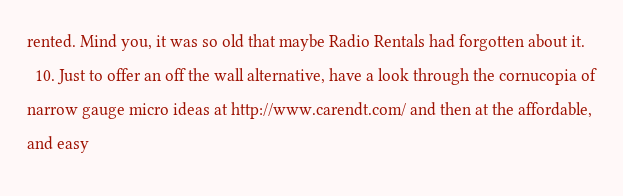rented. Mind you, it was so old that maybe Radio Rentals had forgotten about it.
  10. Just to offer an off the wall alternative, have a look through the cornucopia of narrow gauge micro ideas at http://www.carendt.com/ and then at the affordable, and easy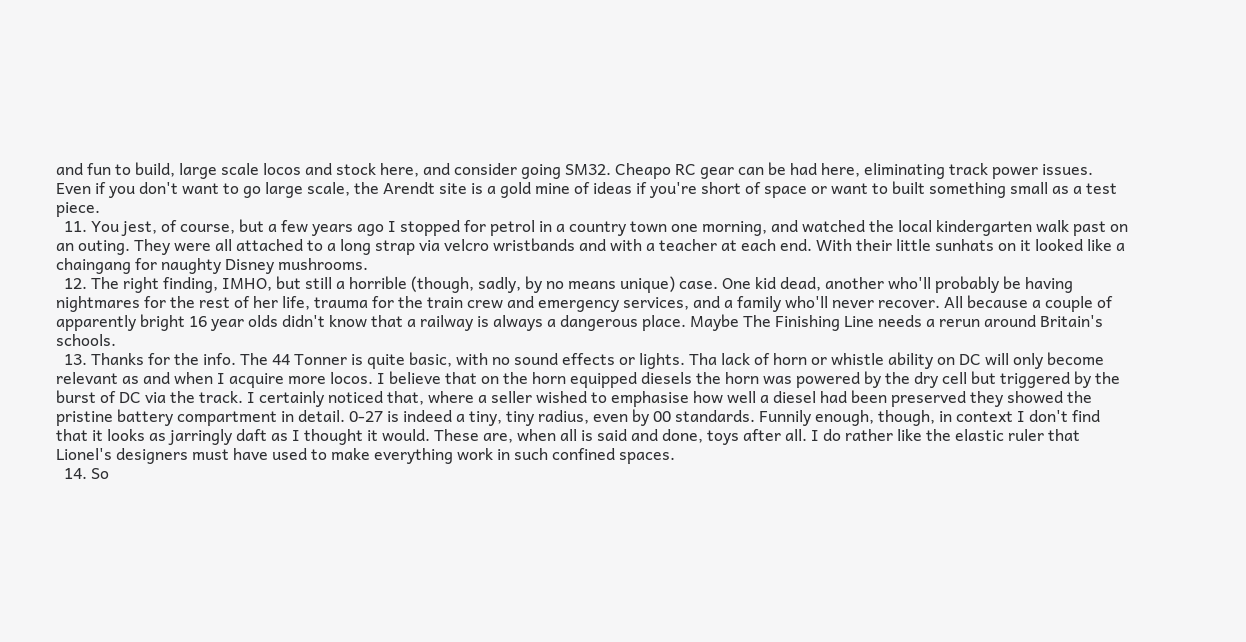and fun to build, large scale locos and stock here, and consider going SM32. Cheapo RC gear can be had here, eliminating track power issues. Even if you don't want to go large scale, the Arendt site is a gold mine of ideas if you're short of space or want to built something small as a test piece.
  11. You jest, of course, but a few years ago I stopped for petrol in a country town one morning, and watched the local kindergarten walk past on an outing. They were all attached to a long strap via velcro wristbands and with a teacher at each end. With their little sunhats on it looked like a chaingang for naughty Disney mushrooms.
  12. The right finding, IMHO, but still a horrible (though, sadly, by no means unique) case. One kid dead, another who'll probably be having nightmares for the rest of her life, trauma for the train crew and emergency services, and a family who'll never recover. All because a couple of apparently bright 16 year olds didn't know that a railway is always a dangerous place. Maybe The Finishing Line needs a rerun around Britain's schools.
  13. Thanks for the info. The 44 Tonner is quite basic, with no sound effects or lights. Tha lack of horn or whistle ability on DC will only become relevant as and when I acquire more locos. I believe that on the horn equipped diesels the horn was powered by the dry cell but triggered by the burst of DC via the track. I certainly noticed that, where a seller wished to emphasise how well a diesel had been preserved they showed the pristine battery compartment in detail. 0-27 is indeed a tiny, tiny radius, even by 00 standards. Funnily enough, though, in context I don't find that it looks as jarringly daft as I thought it would. These are, when all is said and done, toys after all. I do rather like the elastic ruler that Lionel's designers must have used to make everything work in such confined spaces.
  14. So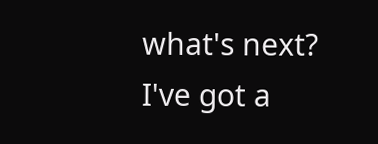what's next? I've got a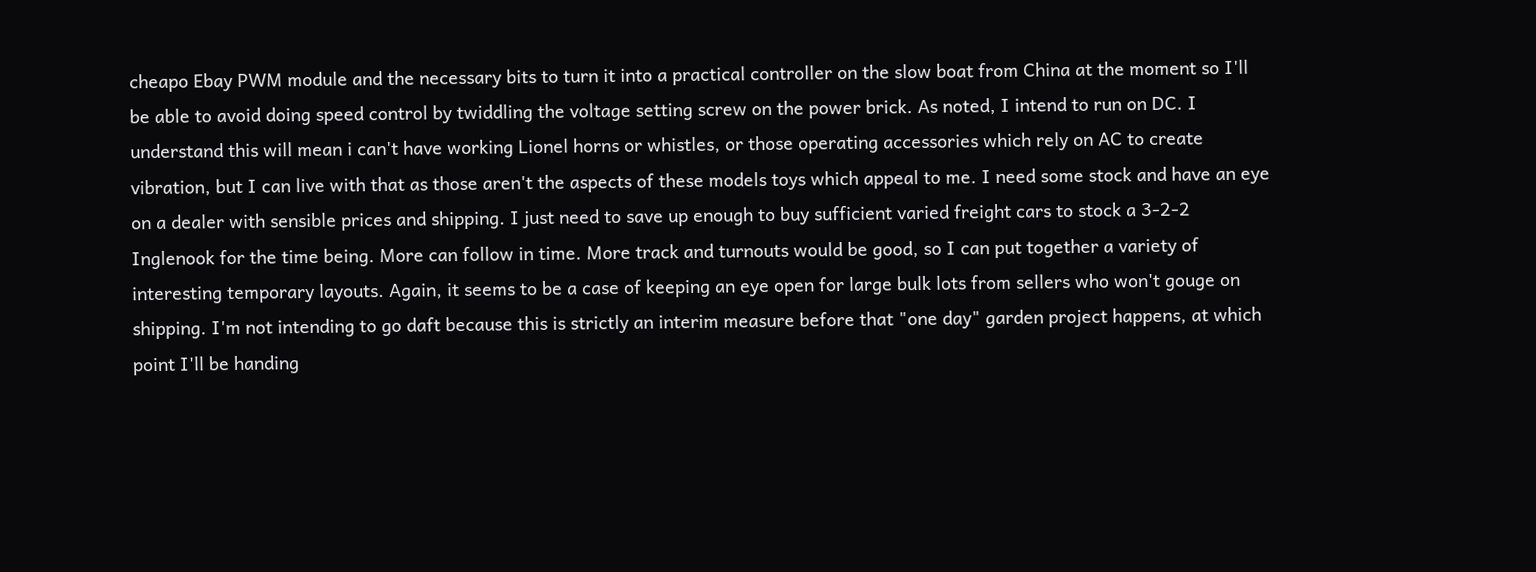cheapo Ebay PWM module and the necessary bits to turn it into a practical controller on the slow boat from China at the moment so I'll be able to avoid doing speed control by twiddling the voltage setting screw on the power brick. As noted, I intend to run on DC. I understand this will mean i can't have working Lionel horns or whistles, or those operating accessories which rely on AC to create vibration, but I can live with that as those aren't the aspects of these models toys which appeal to me. I need some stock and have an eye on a dealer with sensible prices and shipping. I just need to save up enough to buy sufficient varied freight cars to stock a 3-2-2 Inglenook for the time being. More can follow in time. More track and turnouts would be good, so I can put together a variety of interesting temporary layouts. Again, it seems to be a case of keeping an eye open for large bulk lots from sellers who won't gouge on shipping. I'm not intending to go daft because this is strictly an interim measure before that "one day" garden project happens, at which point I'll be handing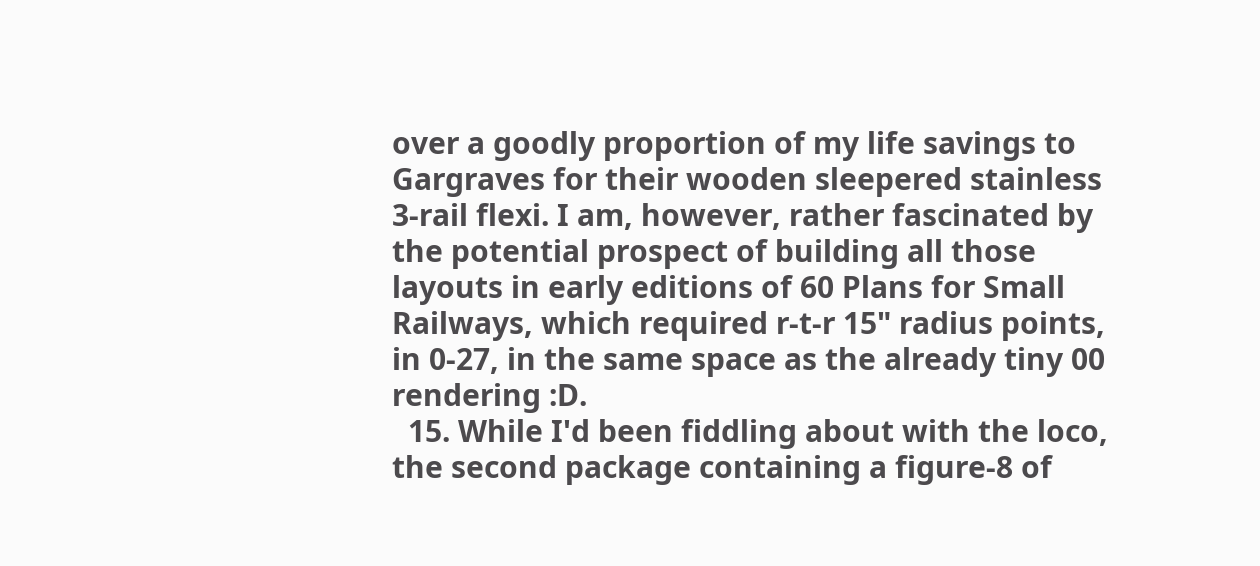over a goodly proportion of my life savings to Gargraves for their wooden sleepered stainless 3-rail flexi. I am, however, rather fascinated by the potential prospect of building all those layouts in early editions of 60 Plans for Small Railways, which required r-t-r 15" radius points, in 0-27, in the same space as the already tiny 00 rendering :D.
  15. While I'd been fiddling about with the loco, the second package containing a figure-8 of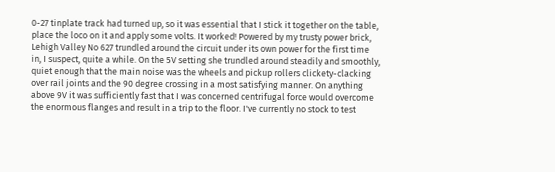0-27 tinplate track had turned up, so it was essential that I stick it together on the table, place the loco on it and apply some volts. It worked! Powered by my trusty power brick, Lehigh Valley No 627 trundled around the circuit under its own power for the first time in, I suspect, quite a while. On the 5V setting she trundled around steadily and smoothly, quiet enough that the main noise was the wheels and pickup rollers clickety-clacking over rail joints and the 90 degree crossing in a most satisfying manner. On anything above 9V it was sufficiently fast that I was concerned centrifugal force would overcome the enormous flanges and result in a trip to the floor. I've currently no stock to test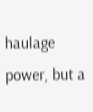haulage power, but a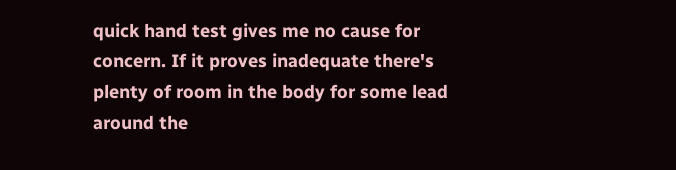quick hand test gives me no cause for concern. If it proves inadequate there's plenty of room in the body for some lead around the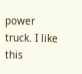power truck. I like this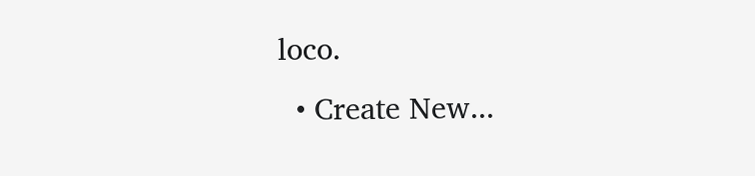loco.
  • Create New...